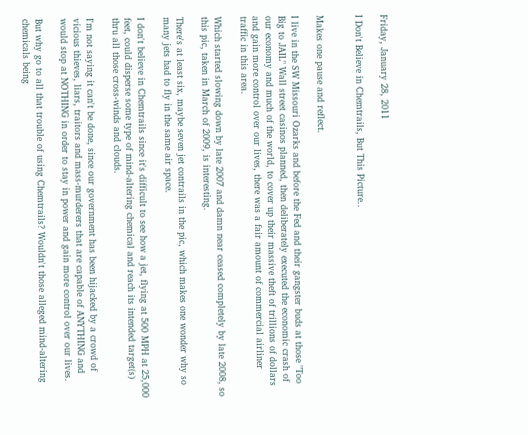Friday, January 28, 2011

I Don't Believe in Chemtrails, But This Picture..


Makes one pause and reflect.

I live in the SW Missouri Ozarks and before the Fed and their gangster buds at those "Too Big to JAIL" Wall street casinos planned, then deliberately executed the economic crash of our economy and much of the world, to cover up their massive theft of trillions of dollars and gain more control over our lives, there was a fair amount of commercial airliner traffic in this area.

Which started slowing down by late 2007 and damn near ceased completely by late 2008, so this pic, taken in March of 2009, is interesting.

There's at least six, maybe seven jet contrails in the pic, which makes one wonder why so many jets had to fly in the same air space.

I don't believe in Chemtrails since it's difficult to see how a jet, flying at 500 MPH at 25,000 feet, could disperse some type of mind-altering chemical and reach its intended target(s) thru all those cross-winds and clouds.

I'm not saying it can't be done, since our government has been hijacked by a crowd of vicious thieves, liars, traitors and mass-murderers that are capable of ANYTHING and would stop at NOTHING in order to stay in power and gain more control over our lives.

But why go to all that trouble of using Chemtrails? Wouldn't those alleged mind-altering chemicals being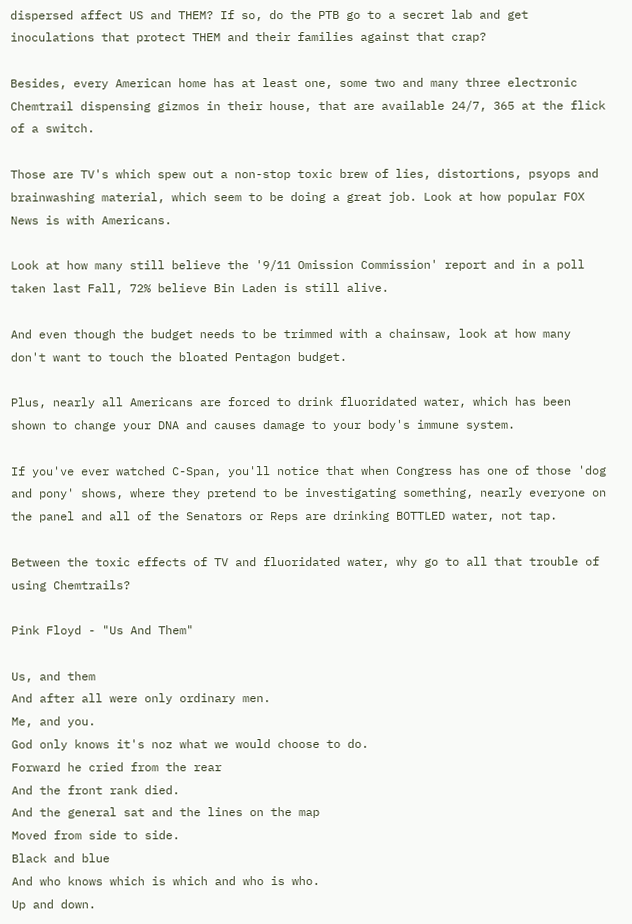dispersed affect US and THEM? If so, do the PTB go to a secret lab and get inoculations that protect THEM and their families against that crap?

Besides, every American home has at least one, some two and many three electronic Chemtrail dispensing gizmos in their house, that are available 24/7, 365 at the flick of a switch.

Those are TV's which spew out a non-stop toxic brew of lies, distortions, psyops and brainwashing material, which seem to be doing a great job. Look at how popular FOX News is with Americans.

Look at how many still believe the '9/11 Omission Commission' report and in a poll taken last Fall, 72% believe Bin Laden is still alive.

And even though the budget needs to be trimmed with a chainsaw, look at how many don't want to touch the bloated Pentagon budget.

Plus, nearly all Americans are forced to drink fluoridated water, which has been shown to change your DNA and causes damage to your body's immune system.

If you've ever watched C-Span, you'll notice that when Congress has one of those 'dog and pony' shows, where they pretend to be investigating something, nearly everyone on the panel and all of the Senators or Reps are drinking BOTTLED water, not tap.

Between the toxic effects of TV and fluoridated water, why go to all that trouble of using Chemtrails?

Pink Floyd - "Us And Them"

Us, and them
And after all were only ordinary men.
Me, and you.
God only knows it's noz what we would choose to do.
Forward he cried from the rear
And the front rank died.
And the general sat and the lines on the map
Moved from side to side.
Black and blue
And who knows which is which and who is who.
Up and down.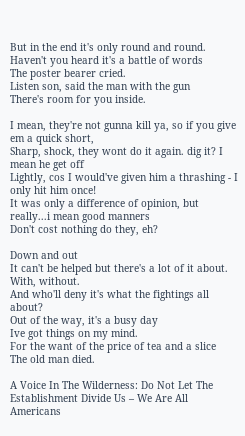But in the end it's only round and round.
Haven't you heard it's a battle of words
The poster bearer cried.
Listen son, said the man with the gun
There's room for you inside.

I mean, they're not gunna kill ya, so if you give em a quick short,
Sharp, shock, they wont do it again. dig it? I mean he get off
Lightly, cos I would've given him a thrashing - I only hit him once!
It was only a difference of opinion, but really...i mean good manners
Don't cost nothing do they, eh?

Down and out
It can't be helped but there's a lot of it about.
With, without.
And who'll deny it's what the fightings all about?
Out of the way, it's a busy day
Ive got things on my mind.
For the want of the price of tea and a slice
The old man died.

A Voice In The Wilderness: Do Not Let The Establishment Divide Us – We Are All Americans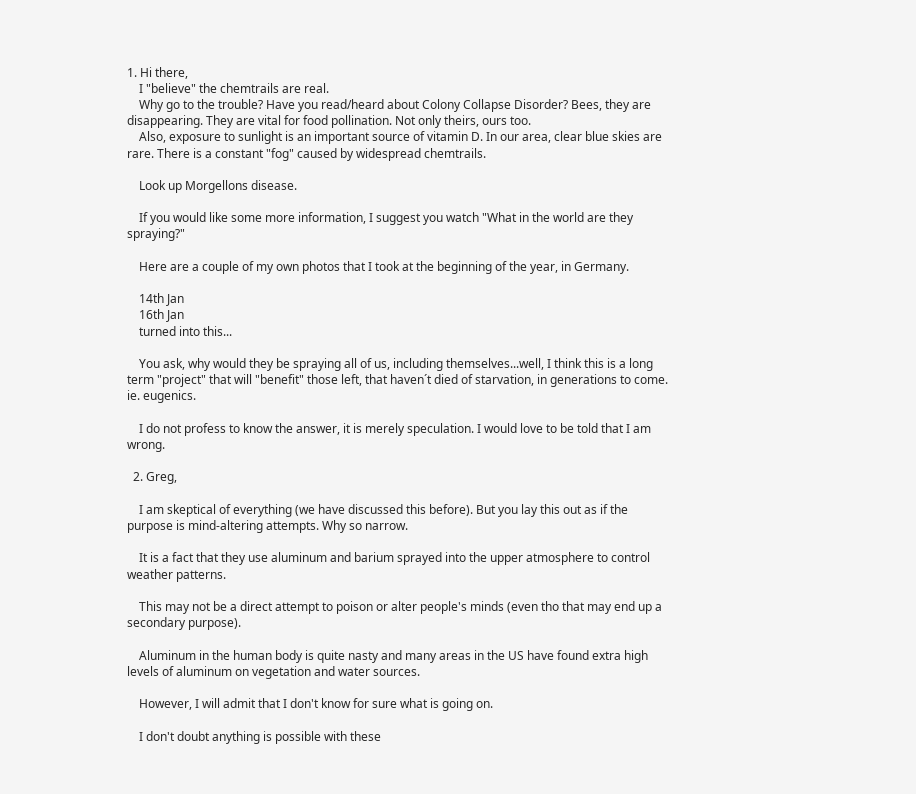1. Hi there,
    I "believe" the chemtrails are real.
    Why go to the trouble? Have you read/heard about Colony Collapse Disorder? Bees, they are disappearing. They are vital for food pollination. Not only theirs, ours too.
    Also, exposure to sunlight is an important source of vitamin D. In our area, clear blue skies are rare. There is a constant "fog" caused by widespread chemtrails.

    Look up Morgellons disease.

    If you would like some more information, I suggest you watch "What in the world are they spraying?"

    Here are a couple of my own photos that I took at the beginning of the year, in Germany.

    14th Jan
    16th Jan
    turned into this...

    You ask, why would they be spraying all of us, including themselves...well, I think this is a long term "project" that will "benefit" those left, that haven´t died of starvation, in generations to come. ie. eugenics.

    I do not profess to know the answer, it is merely speculation. I would love to be told that I am wrong.

  2. Greg,

    I am skeptical of everything (we have discussed this before). But you lay this out as if the purpose is mind-altering attempts. Why so narrow.

    It is a fact that they use aluminum and barium sprayed into the upper atmosphere to control weather patterns.

    This may not be a direct attempt to poison or alter people's minds (even tho that may end up a secondary purpose).

    Aluminum in the human body is quite nasty and many areas in the US have found extra high levels of aluminum on vegetation and water sources.

    However, I will admit that I don't know for sure what is going on.

    I don't doubt anything is possible with these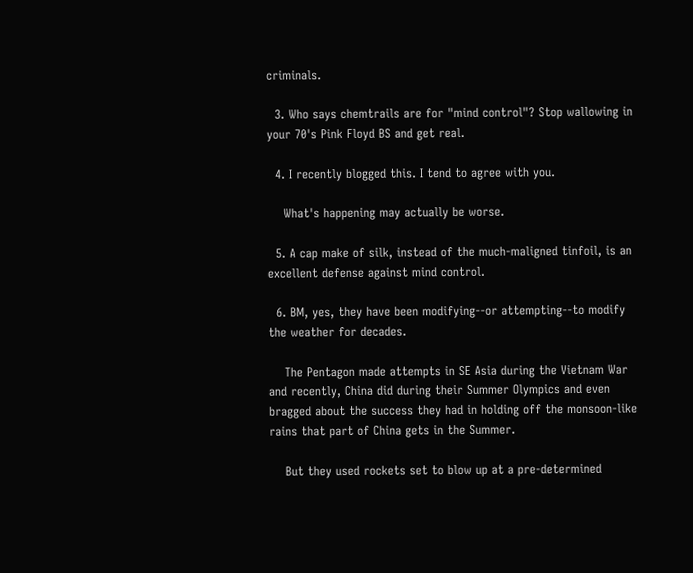criminals.

  3. Who says chemtrails are for "mind control"? Stop wallowing in your 70's Pink Floyd BS and get real.

  4. I recently blogged this. I tend to agree with you.

    What's happening may actually be worse.

  5. A cap make of silk, instead of the much-maligned tinfoil, is an excellent defense against mind control.

  6. BM, yes, they have been modifying--or attempting--to modify the weather for decades.

    The Pentagon made attempts in SE Asia during the Vietnam War and recently, China did during their Summer Olympics and even bragged about the success they had in holding off the monsoon-like rains that part of China gets in the Summer.

    But they used rockets set to blow up at a pre-determined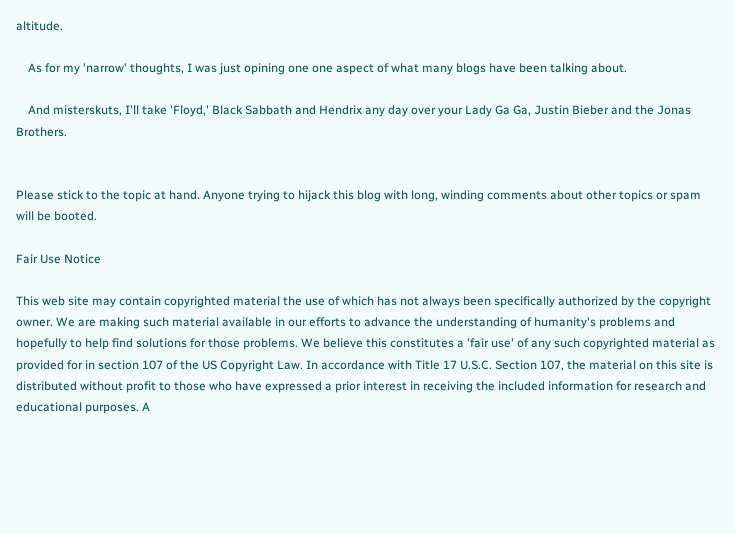altitude.

    As for my 'narrow' thoughts, I was just opining one one aspect of what many blogs have been talking about.

    And misterskuts, I'll take 'Floyd,' Black Sabbath and Hendrix any day over your Lady Ga Ga, Justin Bieber and the Jonas Brothers.


Please stick to the topic at hand. Anyone trying to hijack this blog with long, winding comments about other topics or spam will be booted.

Fair Use Notice

This web site may contain copyrighted material the use of which has not always been specifically authorized by the copyright owner. We are making such material available in our efforts to advance the understanding of humanity's problems and hopefully to help find solutions for those problems. We believe this constitutes a 'fair use' of any such copyrighted material as provided for in section 107 of the US Copyright Law. In accordance with Title 17 U.S.C. Section 107, the material on this site is distributed without profit to those who have expressed a prior interest in receiving the included information for research and educational purposes. A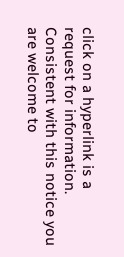click on a hyperlink is a request for information. Consistent with this notice you are welcome to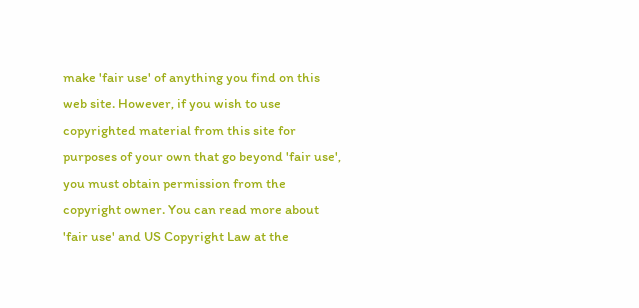make 'fair use' of anything you find on this web site. However, if you wish to use copyrighted material from this site for purposes of your own that go beyond 'fair use', you must obtain permission from the copyright owner. You can read more about 'fair use' and US Copyright Law at the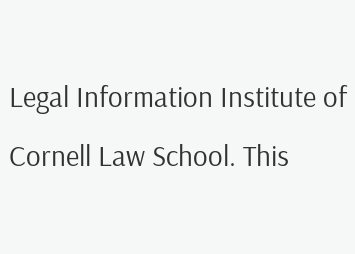Legal Information Institute of Cornell Law School. This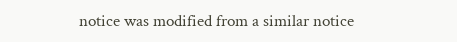notice was modified from a similar notice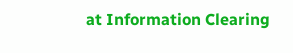at Information Clearing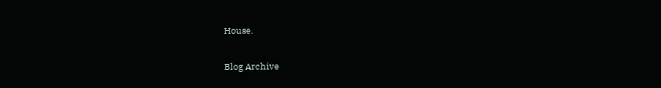House.

Blog Archive